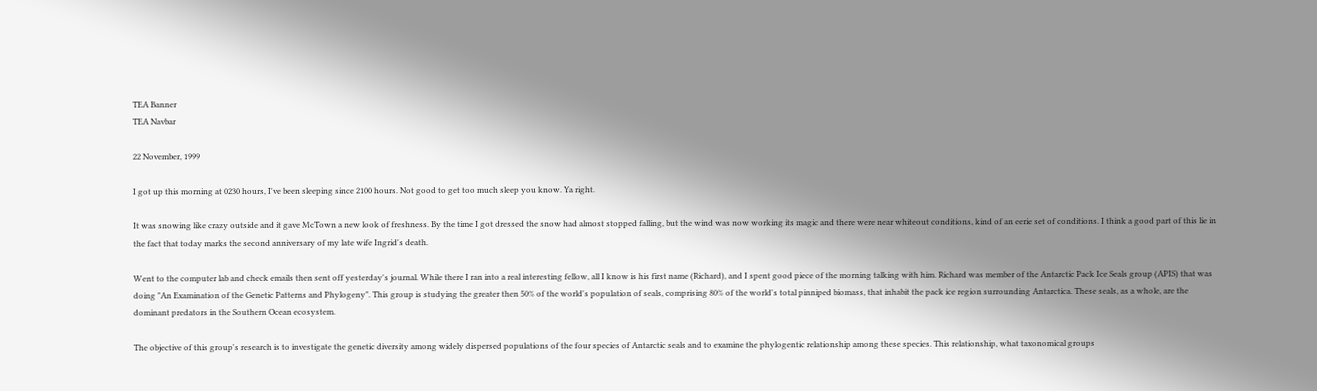TEA Banner
TEA Navbar

22 November, 1999

I got up this morning at 0230 hours, I've been sleeping since 2100 hours. Not good to get too much sleep you know. Ya right.

It was snowing like crazy outside and it gave McTown a new look of freshness. By the time I got dressed the snow had almost stopped falling, but the wind was now working its magic and there were near whiteout conditions, kind of an eerie set of conditions. I think a good part of this lie in the fact that today marks the second anniversary of my late wife Ingrid's death.

Went to the computer lab and check emails then sent off yesterday's journal. While there I ran into a real interesting fellow, all I know is his first name (Richard), and I spent good piece of the morning talking with him. Richard was member of the Antarctic Pack Ice Seals group (APIS) that was doing "An Examination of the Genetic Patterns and Phylogeny". This group is studying the greater then 50% of the world's population of seals, comprising 80% of the world's total pinniped biomass, that inhabit the pack ice region surrounding Antarctica. These seals, as a whole, are the dominant predators in the Southern Ocean ecosystem.

The objective of this group's research is to investigate the genetic diversity among widely dispersed populations of the four species of Antarctic seals and to examine the phylogentic relationship among these species. This relationship, what taxonomical groups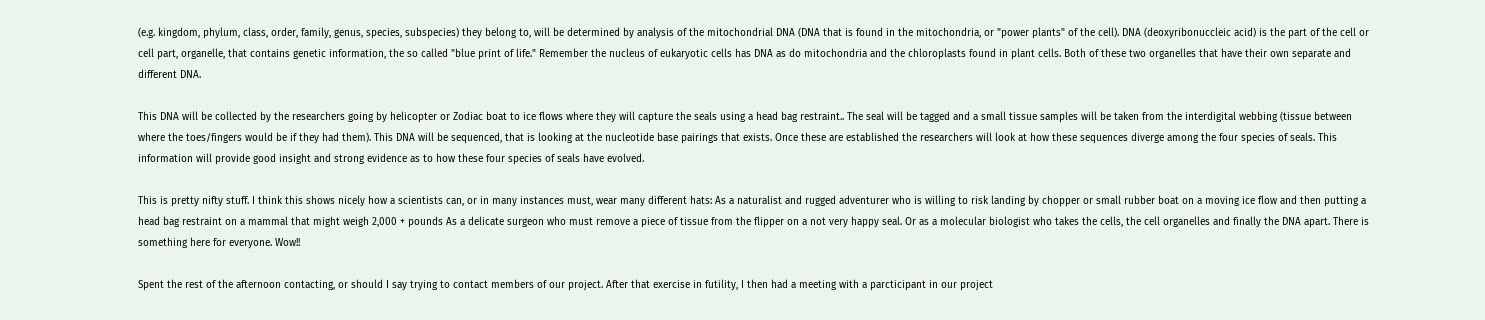(e.g. kingdom, phylum, class, order, family, genus, species, subspecies) they belong to, will be determined by analysis of the mitochondrial DNA (DNA that is found in the mitochondria, or "power plants" of the cell). DNA (deoxyribonuccleic acid) is the part of the cell or cell part, organelle, that contains genetic information, the so called "blue print of life." Remember the nucleus of eukaryotic cells has DNA as do mitochondria and the chloroplasts found in plant cells. Both of these two organelles that have their own separate and different DNA.

This DNA will be collected by the researchers going by helicopter or Zodiac boat to ice flows where they will capture the seals using a head bag restraint.. The seal will be tagged and a small tissue samples will be taken from the interdigital webbing (tissue between where the toes/fingers would be if they had them). This DNA will be sequenced, that is looking at the nucleotide base pairings that exists. Once these are established the researchers will look at how these sequences diverge among the four species of seals. This information will provide good insight and strong evidence as to how these four species of seals have evolved.

This is pretty nifty stuff. I think this shows nicely how a scientists can, or in many instances must, wear many different hats: As a naturalist and rugged adventurer who is willing to risk landing by chopper or small rubber boat on a moving ice flow and then putting a head bag restraint on a mammal that might weigh 2,000 + pounds As a delicate surgeon who must remove a piece of tissue from the flipper on a not very happy seal. Or as a molecular biologist who takes the cells, the cell organelles and finally the DNA apart. There is something here for everyone. Wow!!

Spent the rest of the afternoon contacting, or should I say trying to contact members of our project. After that exercise in futility, I then had a meeting with a parcticipant in our project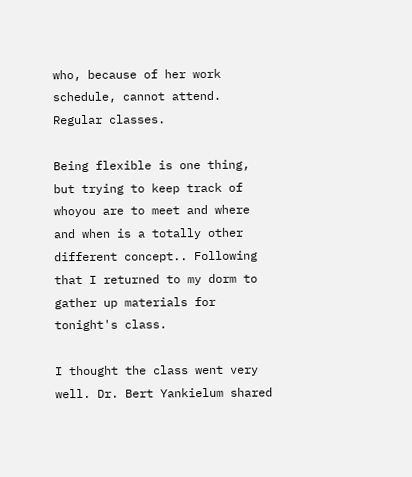who, because of her work schedule, cannot attend. Regular classes.

Being flexible is one thing, but trying to keep track of whoyou are to meet and where and when is a totally other different concept.. Following that I returned to my dorm to gather up materials for tonight's class.

I thought the class went very well. Dr. Bert Yankielum shared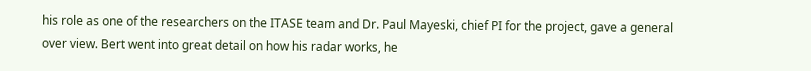his role as one of the researchers on the ITASE team and Dr. Paul Mayeski, chief PI for the project, gave a general over view. Bert went into great detail on how his radar works, he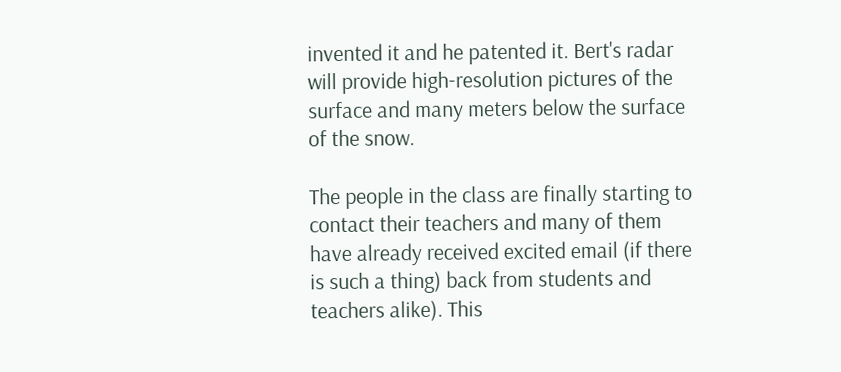invented it and he patented it. Bert's radar will provide high-resolution pictures of the surface and many meters below the surface of the snow.

The people in the class are finally starting to contact their teachers and many of them have already received excited email (if there is such a thing) back from students and teachers alike). This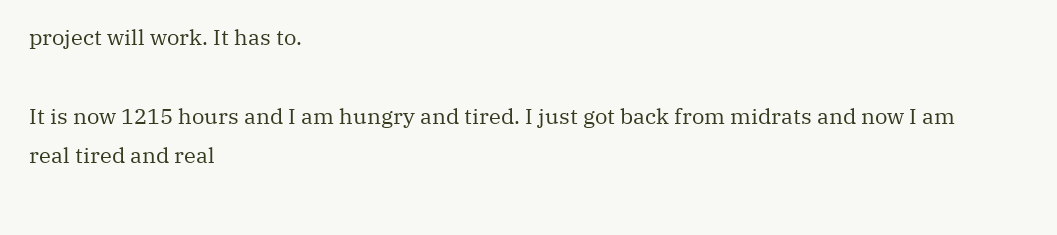project will work. It has to.

It is now 1215 hours and I am hungry and tired. I just got back from midrats and now I am real tired and real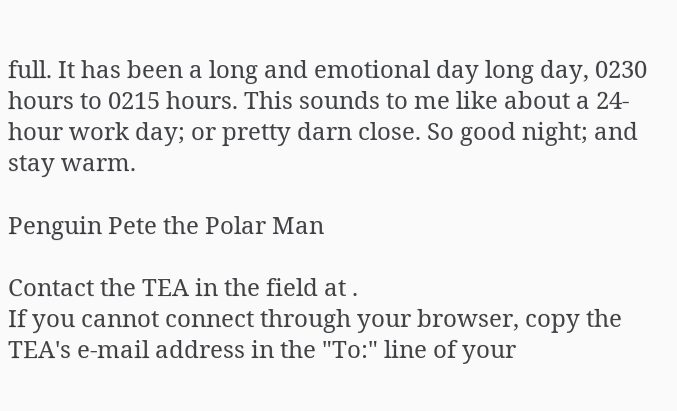full. It has been a long and emotional day long day, 0230 hours to 0215 hours. This sounds to me like about a 24-hour work day; or pretty darn close. So good night; and stay warm.

Penguin Pete the Polar Man

Contact the TEA in the field at .
If you cannot connect through your browser, copy the TEA's e-mail address in the "To:" line of your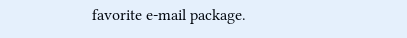favorite e-mail package.